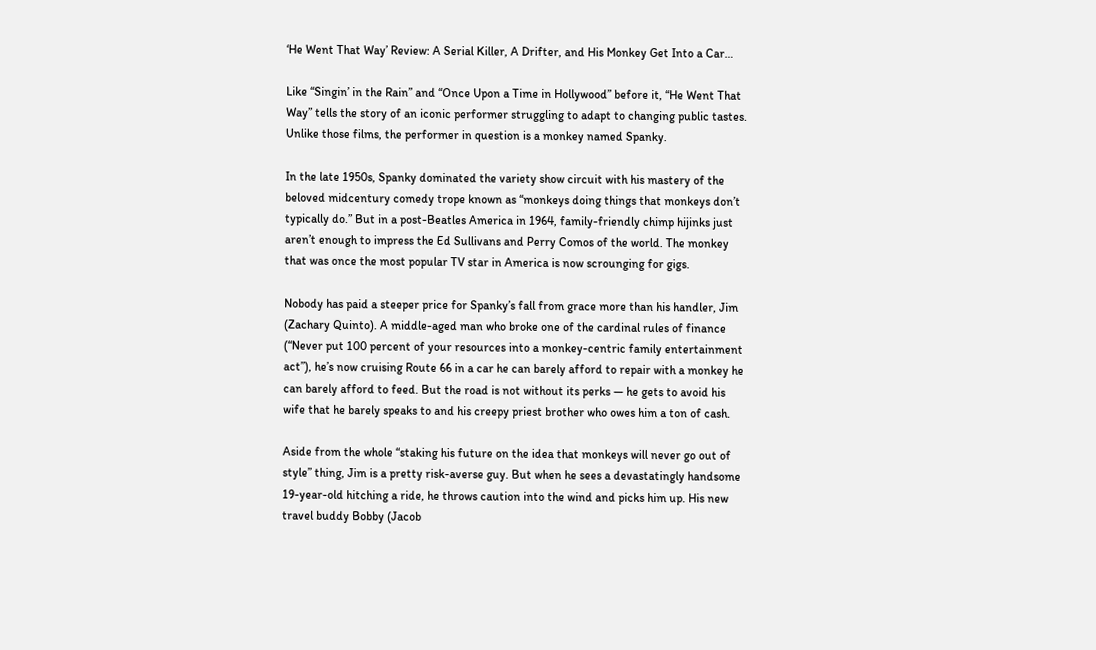‘He Went That Way’ Review: A Serial Killer, A Drifter, and His Monkey Get Into a Car…

Like “Singin’ in the Rain” and “Once Upon a Time in Hollywood” before it, “He Went That Way” tells the story of an iconic performer struggling to adapt to changing public tastes. Unlike those films, the performer in question is a monkey named Spanky.

In the late 1950s, Spanky dominated the variety show circuit with his mastery of the beloved midcentury comedy trope known as “monkeys doing things that monkeys don’t typically do.” But in a post-Beatles America in 1964, family-friendly chimp hijinks just aren’t enough to impress the Ed Sullivans and Perry Comos of the world. The monkey that was once the most popular TV star in America is now scrounging for gigs.

Nobody has paid a steeper price for Spanky’s fall from grace more than his handler, Jim (Zachary Quinto). A middle-aged man who broke one of the cardinal rules of finance (“Never put 100 percent of your resources into a monkey-centric family entertainment act”), he’s now cruising Route 66 in a car he can barely afford to repair with a monkey he can barely afford to feed. But the road is not without its perks — he gets to avoid his wife that he barely speaks to and his creepy priest brother who owes him a ton of cash.

Aside from the whole “staking his future on the idea that monkeys will never go out of style” thing, Jim is a pretty risk-averse guy. But when he sees a devastatingly handsome 19-year-old hitching a ride, he throws caution into the wind and picks him up. His new travel buddy Bobby (Jacob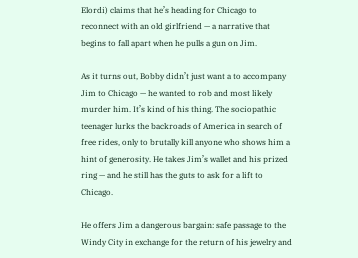Elordi) claims that he’s heading for Chicago to reconnect with an old girlfriend — a narrative that begins to fall apart when he pulls a gun on Jim.

As it turns out, Bobby didn’t just want a to accompany Jim to Chicago — he wanted to rob and most likely murder him. It’s kind of his thing. The sociopathic teenager lurks the backroads of America in search of free rides, only to brutally kill anyone who shows him a hint of generosity. He takes Jim’s wallet and his prized ring — and he still has the guts to ask for a lift to Chicago.

He offers Jim a dangerous bargain: safe passage to the Windy City in exchange for the return of his jewelry and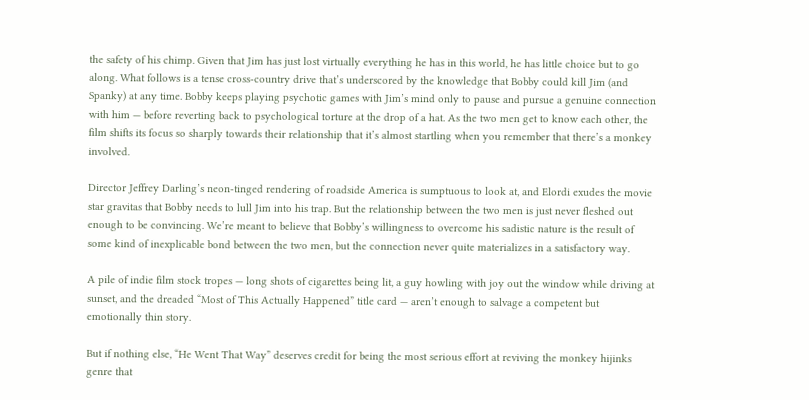the safety of his chimp. Given that Jim has just lost virtually everything he has in this world, he has little choice but to go along. What follows is a tense cross-country drive that’s underscored by the knowledge that Bobby could kill Jim (and Spanky) at any time. Bobby keeps playing psychotic games with Jim’s mind only to pause and pursue a genuine connection with him — before reverting back to psychological torture at the drop of a hat. As the two men get to know each other, the film shifts its focus so sharply towards their relationship that it’s almost startling when you remember that there’s a monkey involved.

Director Jeffrey Darling’s neon-tinged rendering of roadside America is sumptuous to look at, and Elordi exudes the movie star gravitas that Bobby needs to lull Jim into his trap. But the relationship between the two men is just never fleshed out enough to be convincing. We’re meant to believe that Bobby’s willingness to overcome his sadistic nature is the result of some kind of inexplicable bond between the two men, but the connection never quite materializes in a satisfactory way.

A pile of indie film stock tropes — long shots of cigarettes being lit, a guy howling with joy out the window while driving at sunset, and the dreaded “Most of This Actually Happened” title card — aren’t enough to salvage a competent but emotionally thin story.

But if nothing else, “He Went That Way” deserves credit for being the most serious effort at reviving the monkey hijinks genre that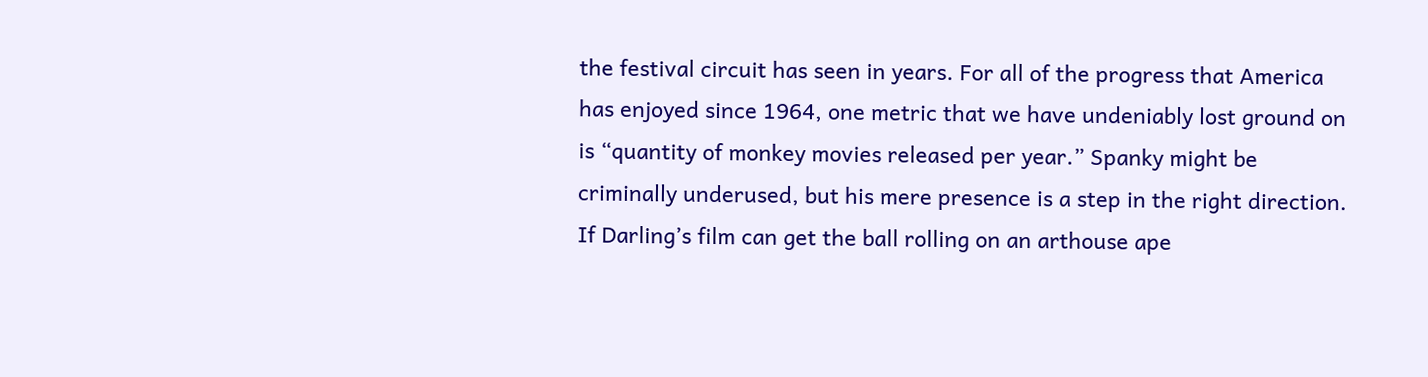the festival circuit has seen in years. For all of the progress that America has enjoyed since 1964, one metric that we have undeniably lost ground on is “quantity of monkey movies released per year.” Spanky might be criminally underused, but his mere presence is a step in the right direction. If Darling’s film can get the ball rolling on an arthouse ape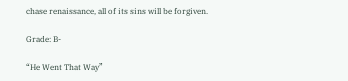chase renaissance, all of its sins will be forgiven.

Grade: B-

“He Went That Way”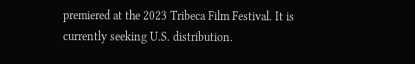premiered at the 2023 Tribeca Film Festival. It is currently seeking U.S. distribution.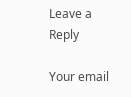Leave a Reply

Your email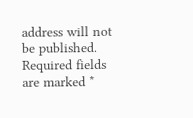address will not be published. Required fields are marked *